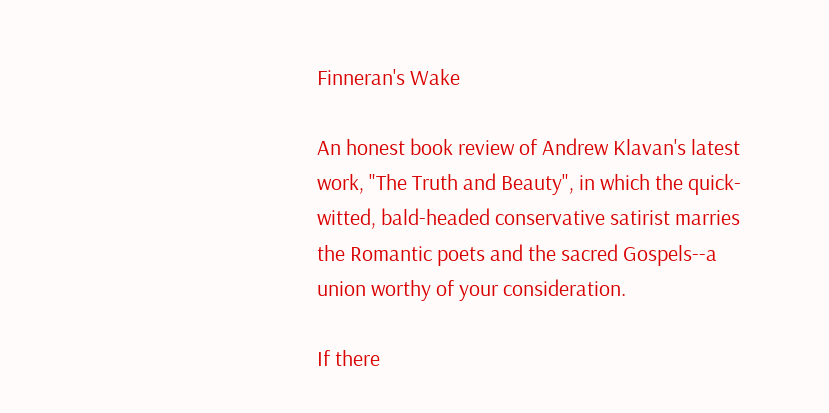Finneran's Wake

An honest book review of Andrew Klavan's latest work, "The Truth and Beauty", in which the quick-witted, bald-headed conservative satirist marries the Romantic poets and the sacred Gospels--a union worthy of your consideration.

If there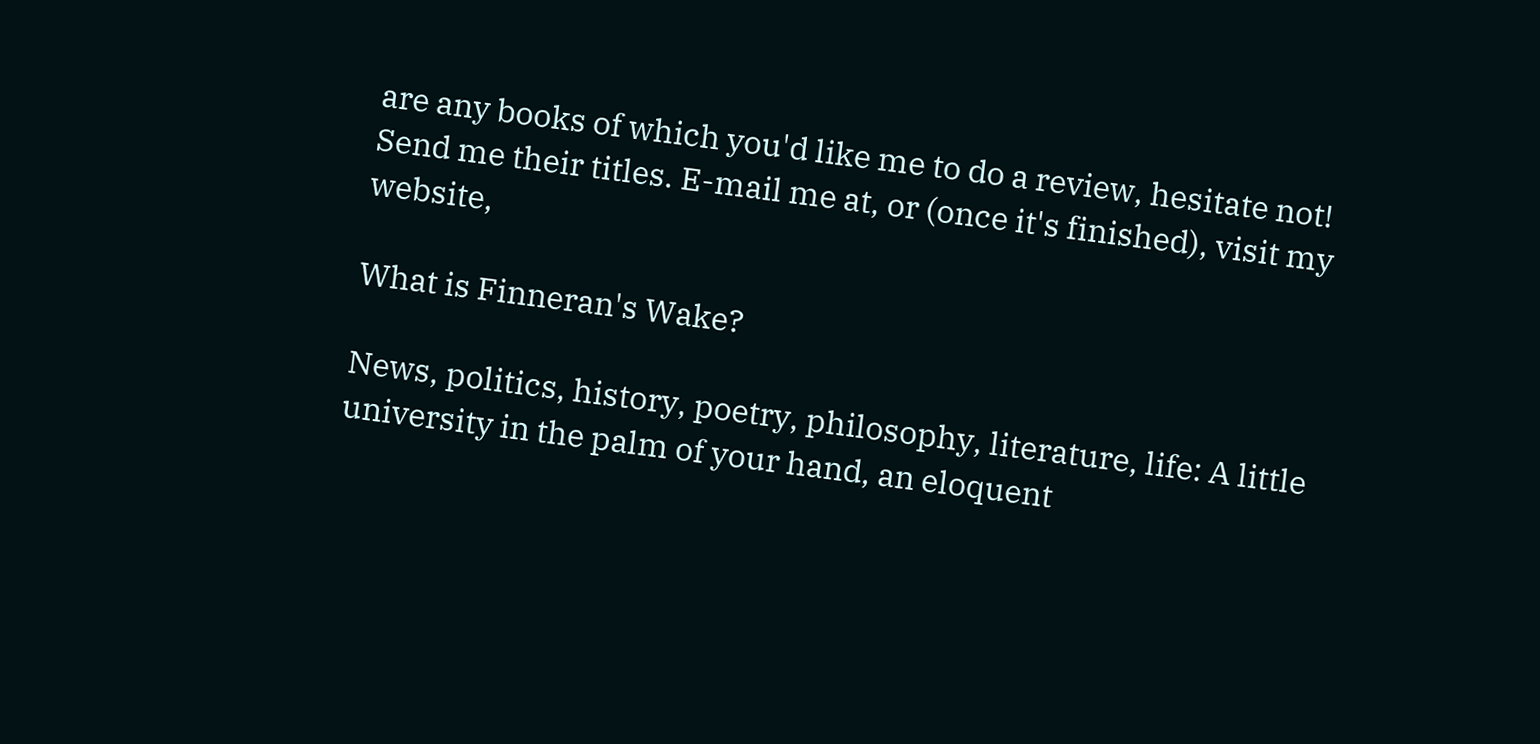are any books of which you'd like me to do a review, hesitate not! Send me their titles. E-mail me at, or (once it's finished), visit my website,

What is Finneran's Wake?

News, politics, history, poetry, philosophy, literature, life: A little university in the palm of your hand, an eloquent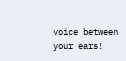voice between your ears!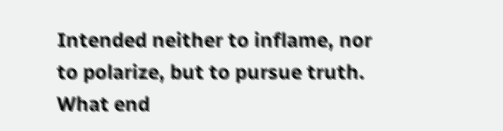Intended neither to inflame, nor to polarize, but to pursue truth. What end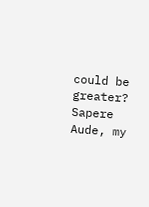could be greater? Sapere Aude, my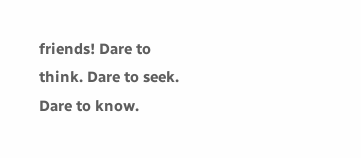friends! Dare to think. Dare to seek. Dare to know.